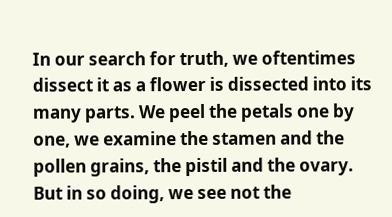In our search for truth, we oftentimes dissect it as a flower is dissected into its many parts. We peel the petals one by one, we examine the stamen and the pollen grains, the pistil and the ovary. But in so doing, we see not the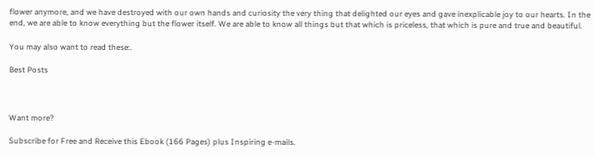flower anymore, and we have destroyed with our own hands and curiosity the very thing that delighted our eyes and gave inexplicable joy to our hearts. In the end, we are able to know everything but the flower itself. We are able to know all things but that which is priceless, that which is pure and true and beautiful.

You may also want to read these:.

Best Posts



Want more?

Subscribe for Free and Receive this Ebook (166 Pages) plus Inspiring e-mails.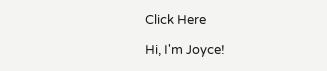Click Here

Hi, I'm Joyce!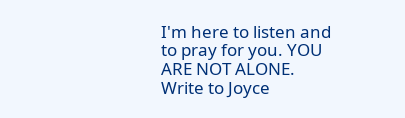I'm here to listen and to pray for you. YOU ARE NOT ALONE.
Write to Joyce